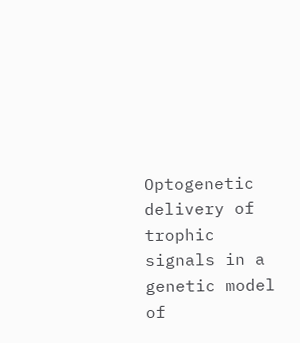Optogenetic delivery of trophic signals in a genetic model of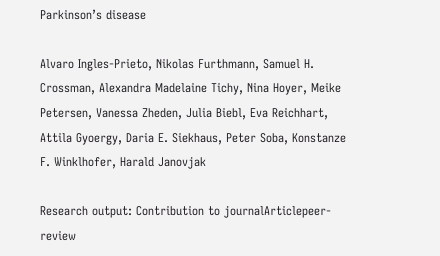Parkinson’s disease

Alvaro Ingles-Prieto, Nikolas Furthmann, Samuel H. Crossman, Alexandra Madelaine Tichy, Nina Hoyer, Meike Petersen, Vanessa Zheden, Julia Biebl, Eva Reichhart, Attila Gyoergy, Daria E. Siekhaus, Peter Soba, Konstanze F. Winklhofer, Harald Janovjak

Research output: Contribution to journalArticlepeer-review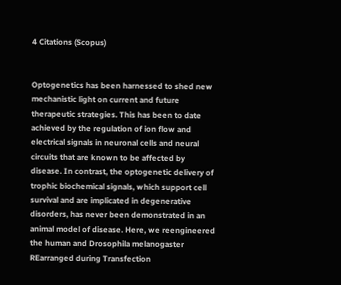4 Citations (Scopus)


Optogenetics has been harnessed to shed new mechanistic light on current and future therapeutic strategies. This has been to date achieved by the regulation of ion flow and electrical signals in neuronal cells and neural circuits that are known to be affected by disease. In contrast, the optogenetic delivery of trophic biochemical signals, which support cell survival and are implicated in degenerative disorders, has never been demonstrated in an animal model of disease. Here, we reengineered the human and Drosophila melanogaster REarranged during Transfection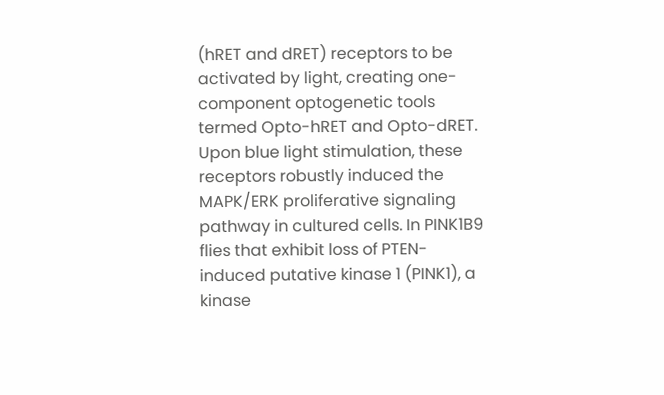(hRET and dRET) receptors to be activated by light, creating one-component optogenetic tools termed Opto-hRET and Opto-dRET. Upon blue light stimulation, these receptors robustly induced the MAPK/ERK proliferative signaling pathway in cultured cells. In PINK1B9 flies that exhibit loss of PTEN-induced putative kinase 1 (PINK1), a kinase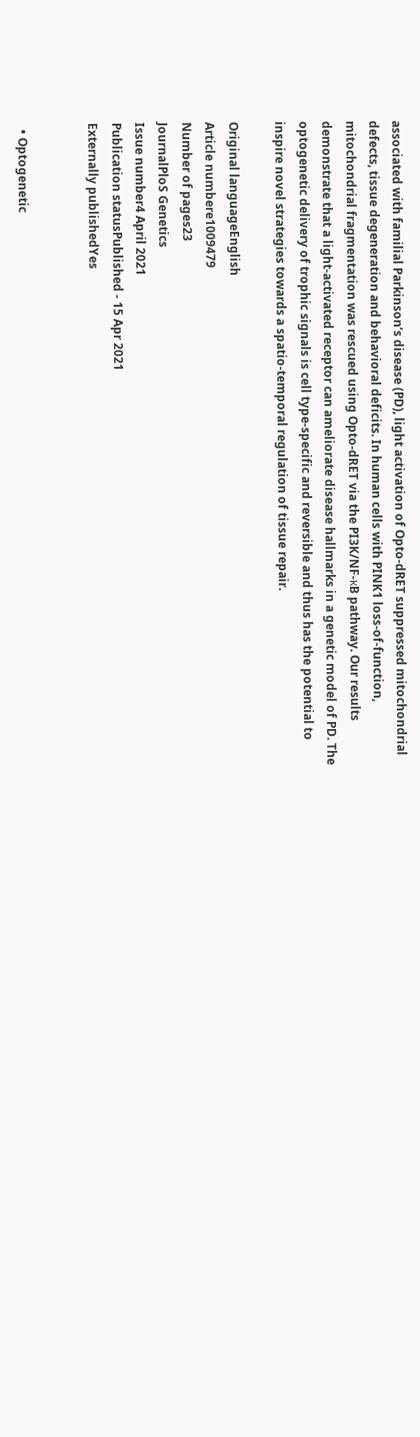associated with familial Parkinson’s disease (PD), light activation of Opto-dRET suppressed mitochondrial defects, tissue degeneration and behavioral deficits. In human cells with PINK1 loss-of-function, mitochondrial fragmentation was rescued using Opto-dRET via the PI3K/NF-кB pathway. Our results demonstrate that a light-activated receptor can ameliorate disease hallmarks in a genetic model of PD. The optogenetic delivery of trophic signals is cell type-specific and reversible and thus has the potential to inspire novel strategies towards a spatio-temporal regulation of tissue repair.

Original languageEnglish
Article numbere1009479
Number of pages23
JournalPloS Genetics
Issue number4 April 2021
Publication statusPublished - 15 Apr 2021
Externally publishedYes


  • Optogenetic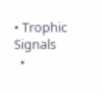• Trophic Signals
  •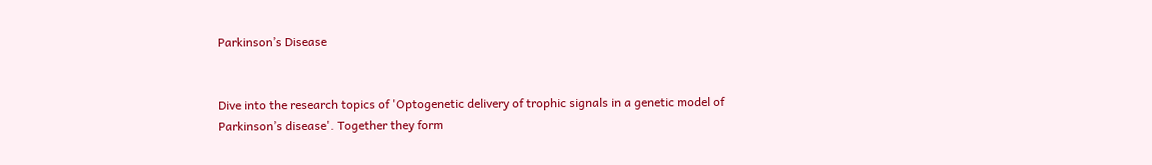Parkinson’s Disease


Dive into the research topics of 'Optogenetic delivery of trophic signals in a genetic model of Parkinson’s disease'. Together they form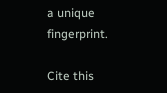a unique fingerprint.

Cite this